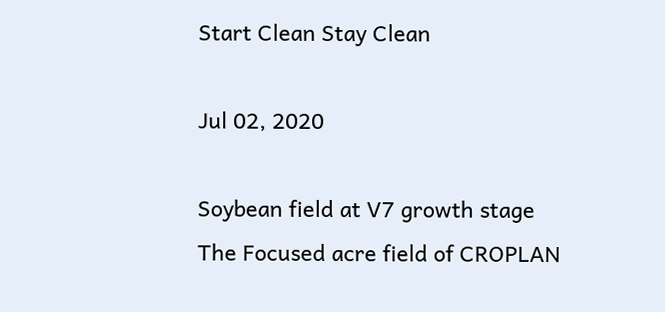Start Clean Stay Clean

Jul 02, 2020

Soybean field at V7 growth stage
The Focused acre field of CROPLAN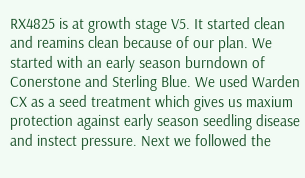RX4825 is at growth stage V5. It started clean and reamins clean because of our plan. We started with an early season burndown of Conerstone and Sterling Blue. We used Warden CX as a seed treatment which gives us maxium protection against early season seedling disease and instect pressure. Next we followed the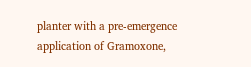planter with a pre-emergence application of Gramoxone,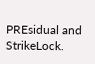PREsidual and StrikeLock.